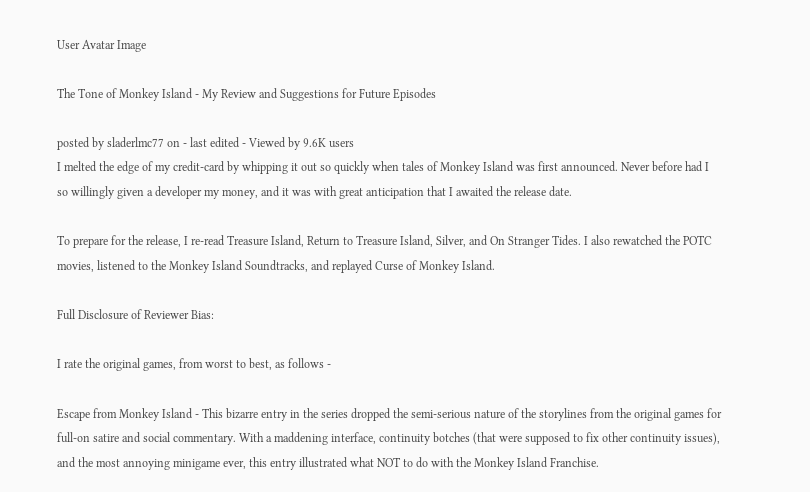User Avatar Image

The Tone of Monkey Island - My Review and Suggestions for Future Episodes

posted by sladerlmc77 on - last edited - Viewed by 9.6K users
I melted the edge of my credit-card by whipping it out so quickly when tales of Monkey Island was first announced. Never before had I so willingly given a developer my money, and it was with great anticipation that I awaited the release date.

To prepare for the release, I re-read Treasure Island, Return to Treasure Island, Silver, and On Stranger Tides. I also rewatched the POTC movies, listened to the Monkey Island Soundtracks, and replayed Curse of Monkey Island.

Full Disclosure of Reviewer Bias:

I rate the original games, from worst to best, as follows -

Escape from Monkey Island - This bizarre entry in the series dropped the semi-serious nature of the storylines from the original games for full-on satire and social commentary. With a maddening interface, continuity botches (that were supposed to fix other continuity issues), and the most annoying minigame ever, this entry illustrated what NOT to do with the Monkey Island Franchise.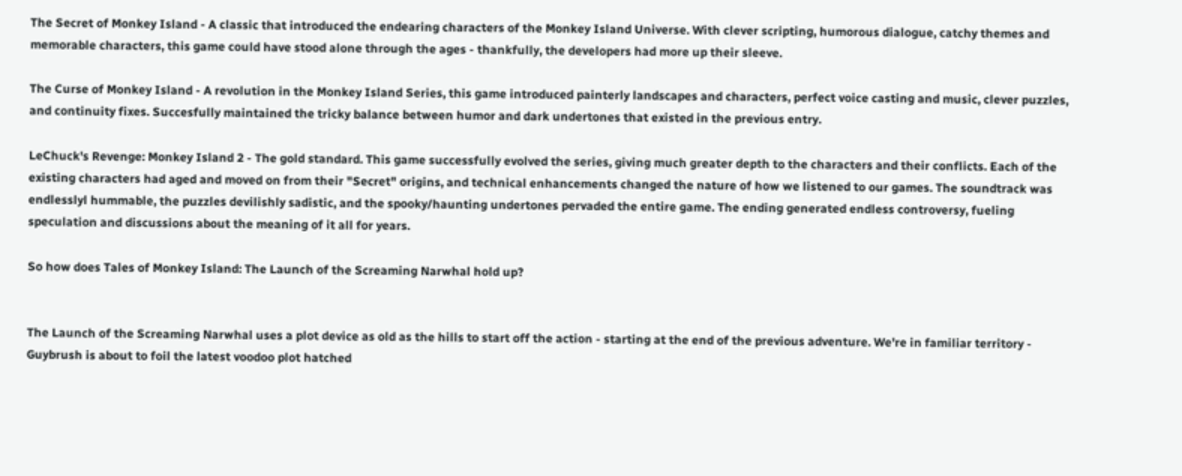The Secret of Monkey Island - A classic that introduced the endearing characters of the Monkey Island Universe. With clever scripting, humorous dialogue, catchy themes and memorable characters, this game could have stood alone through the ages - thankfully, the developers had more up their sleeve.

The Curse of Monkey Island - A revolution in the Monkey Island Series, this game introduced painterly landscapes and characters, perfect voice casting and music, clever puzzles, and continuity fixes. Succesfully maintained the tricky balance between humor and dark undertones that existed in the previous entry.

LeChuck's Revenge: Monkey Island 2 - The gold standard. This game successfully evolved the series, giving much greater depth to the characters and their conflicts. Each of the existing characters had aged and moved on from their "Secret" origins, and technical enhancements changed the nature of how we listened to our games. The soundtrack was endlesslyl hummable, the puzzles devilishly sadistic, and the spooky/haunting undertones pervaded the entire game. The ending generated endless controversy, fueling speculation and discussions about the meaning of it all for years.

So how does Tales of Monkey Island: The Launch of the Screaming Narwhal hold up?


The Launch of the Screaming Narwhal uses a plot device as old as the hills to start off the action - starting at the end of the previous adventure. We're in familiar territory - Guybrush is about to foil the latest voodoo plot hatched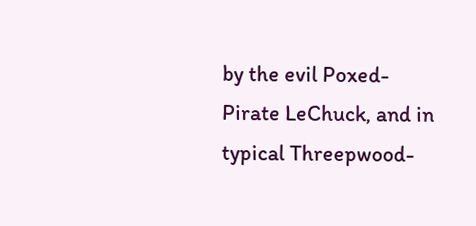by the evil Poxed-Pirate LeChuck, and in typical Threepwood-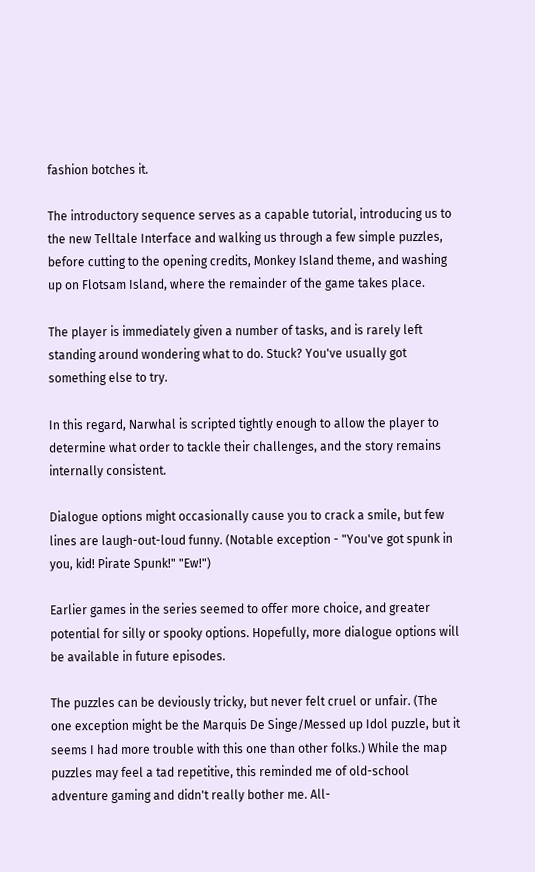fashion botches it.

The introductory sequence serves as a capable tutorial, introducing us to the new Telltale Interface and walking us through a few simple puzzles, before cutting to the opening credits, Monkey Island theme, and washing up on Flotsam Island, where the remainder of the game takes place.

The player is immediately given a number of tasks, and is rarely left standing around wondering what to do. Stuck? You've usually got something else to try.

In this regard, Narwhal is scripted tightly enough to allow the player to determine what order to tackle their challenges, and the story remains internally consistent.

Dialogue options might occasionally cause you to crack a smile, but few lines are laugh-out-loud funny. (Notable exception - "You've got spunk in you, kid! Pirate Spunk!" "Ew!")

Earlier games in the series seemed to offer more choice, and greater potential for silly or spooky options. Hopefully, more dialogue options will be available in future episodes.

The puzzles can be deviously tricky, but never felt cruel or unfair. (The one exception might be the Marquis De Singe/Messed up Idol puzzle, but it seems I had more trouble with this one than other folks.) While the map puzzles may feel a tad repetitive, this reminded me of old-school adventure gaming and didn't really bother me. All-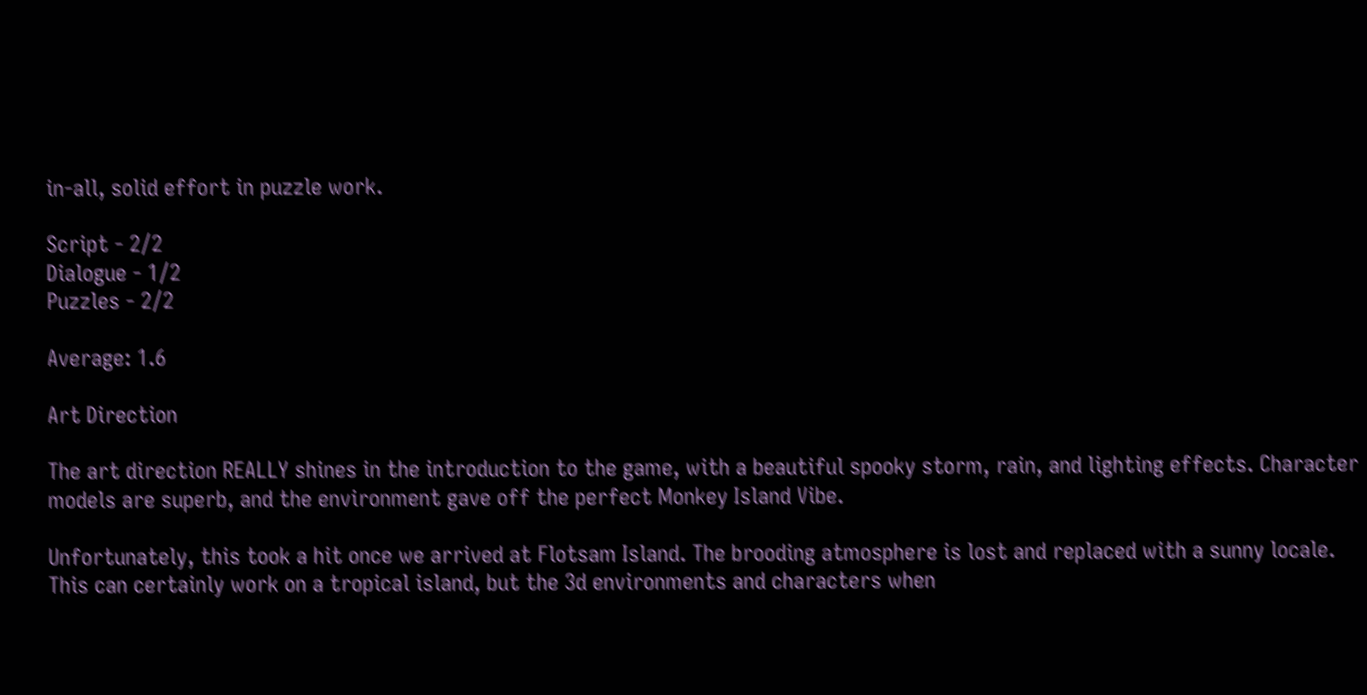in-all, solid effort in puzzle work.

Script - 2/2
Dialogue - 1/2
Puzzles - 2/2

Average: 1.6

Art Direction

The art direction REALLY shines in the introduction to the game, with a beautiful spooky storm, rain, and lighting effects. Character models are superb, and the environment gave off the perfect Monkey Island Vibe.

Unfortunately, this took a hit once we arrived at Flotsam Island. The brooding atmosphere is lost and replaced with a sunny locale. This can certainly work on a tropical island, but the 3d environments and characters when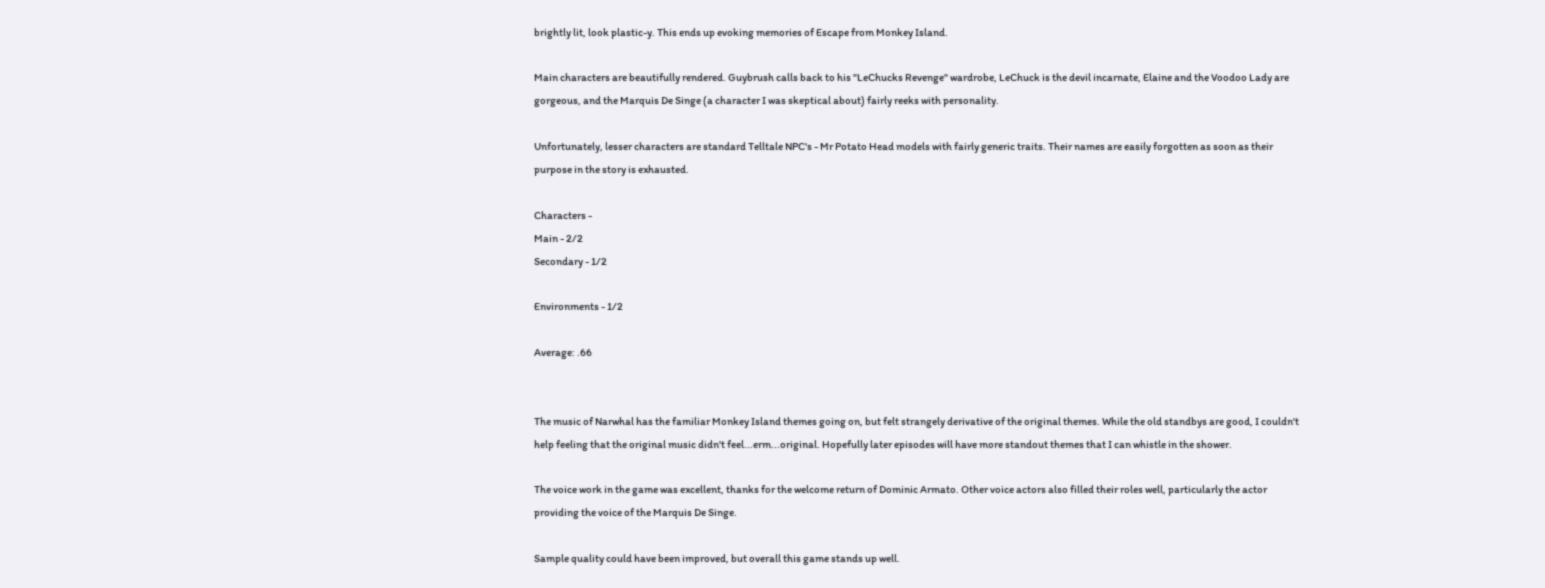brightly lit, look plastic-y. This ends up evoking memories of Escape from Monkey Island.

Main characters are beautifully rendered. Guybrush calls back to his "LeChucks Revenge" wardrobe, LeChuck is the devil incarnate, Elaine and the Voodoo Lady are gorgeous, and the Marquis De Singe (a character I was skeptical about) fairly reeks with personality.

Unfortunately, lesser characters are standard Telltale NPC's - Mr Potato Head models with fairly generic traits. Their names are easily forgotten as soon as their purpose in the story is exhausted.

Characters -
Main - 2/2
Secondary - 1/2

Environments - 1/2

Average: .66


The music of Narwhal has the familiar Monkey Island themes going on, but felt strangely derivative of the original themes. While the old standbys are good, I couldn't help feeling that the original music didn't feel...erm...original. Hopefully later episodes will have more standout themes that I can whistle in the shower.

The voice work in the game was excellent, thanks for the welcome return of Dominic Armato. Other voice actors also filled their roles well, particularly the actor providing the voice of the Marquis De Singe.

Sample quality could have been improved, but overall this game stands up well.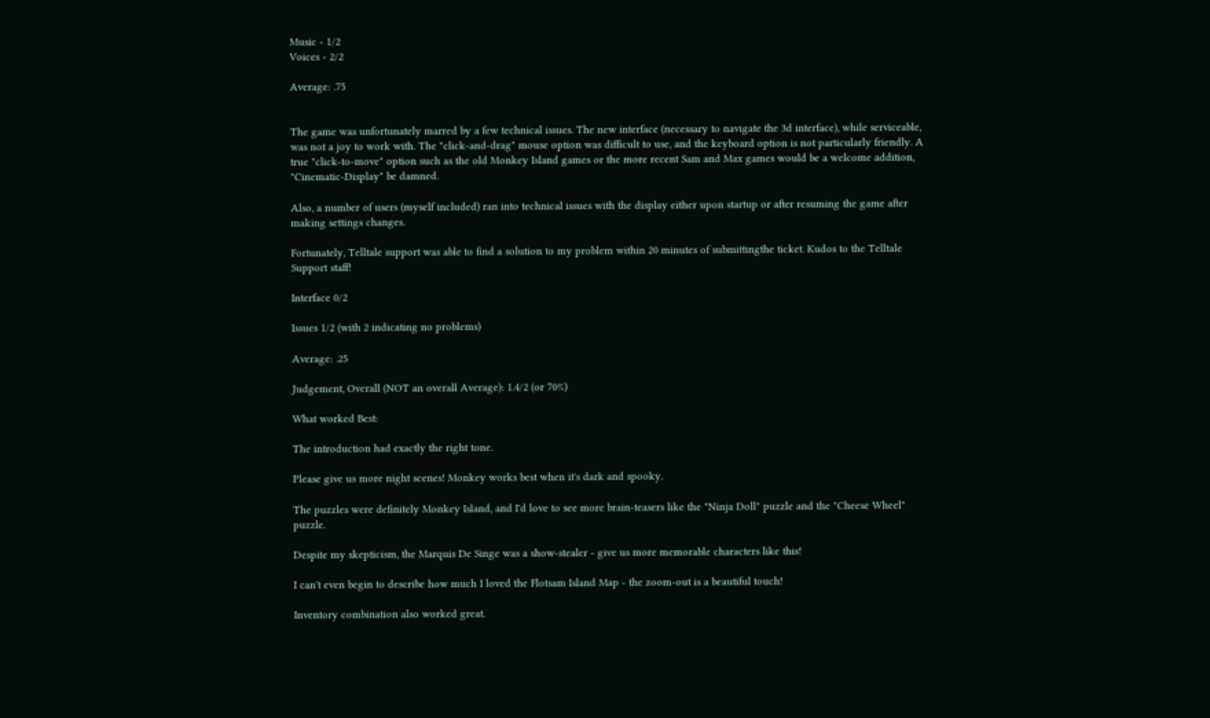Music - 1/2
Voices - 2/2

Average: .75


The game was unfortunately marred by a few technical issues. The new interface (necessary to navigate the 3d interface), while serviceable, was not a joy to work with. The "click-and-drag" mouse option was difficult to use, and the keyboard option is not particularly friendly. A true "click-to-move" option such as the old Monkey Island games or the more recent Sam and Max games would be a welcome addition, "Cinematic-Display" be damned.

Also, a number of users (myself included) ran into technical issues with the display either upon startup or after resuming the game after making settings changes.

Fortunately, Telltale support was able to find a solution to my problem within 20 minutes of submittingthe ticket. Kudos to the Telltale Support staff!

Interface 0/2

Issues 1/2 (with 2 indicating no problems)

Average: .25

Judgement, Overall (NOT an overall Average): 1.4/2 (or 70%)

What worked Best:

The introduction had exactly the right tone.

Please give us more night scenes! Monkey works best when it's dark and spooky.

The puzzles were definitely Monkey Island, and I'd love to see more brain-teasers like the "Ninja Doll" puzzle and the "Cheese Wheel" puzzle.

Despite my skepticism, the Marquis De Singe was a show-stealer - give us more memorable characters like this!

I can't even begin to describe how much I loved the Flotsam Island Map - the zoom-out is a beautiful touch!

Inventory combination also worked great.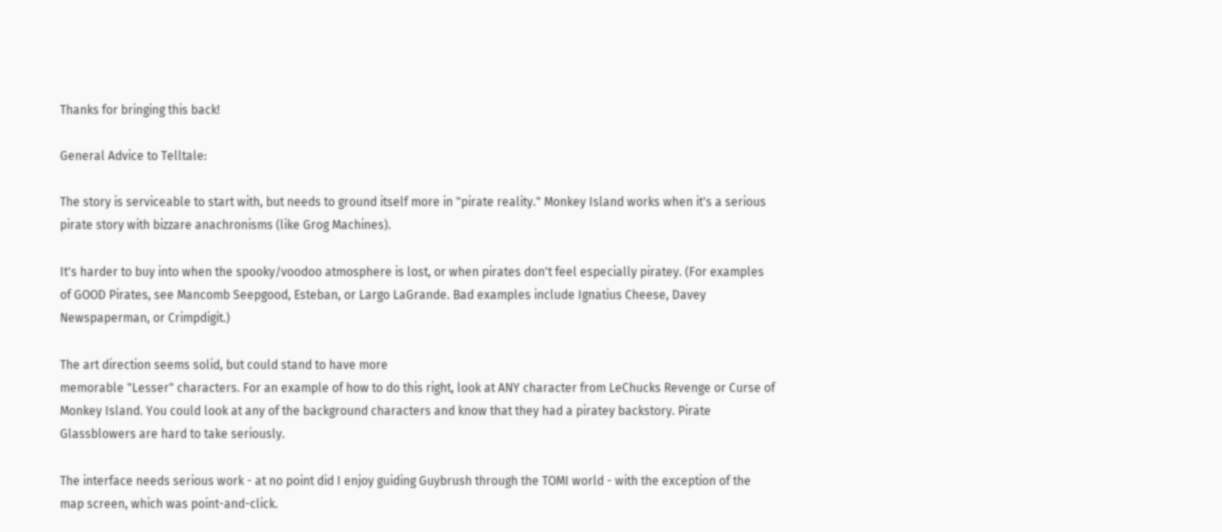Thanks for bringing this back!

General Advice to Telltale:

The story is serviceable to start with, but needs to ground itself more in "pirate reality." Monkey Island works when it's a serious pirate story with bizzare anachronisms (like Grog Machines).

It's harder to buy into when the spooky/voodoo atmosphere is lost, or when pirates don't feel especially piratey. (For examples of GOOD Pirates, see Mancomb Seepgood, Esteban, or Largo LaGrande. Bad examples include Ignatius Cheese, Davey Newspaperman, or Crimpdigit.)

The art direction seems solid, but could stand to have more
memorable "Lesser" characters. For an example of how to do this right, look at ANY character from LeChucks Revenge or Curse of Monkey Island. You could look at any of the background characters and know that they had a piratey backstory. Pirate Glassblowers are hard to take seriously.

The interface needs serious work - at no point did I enjoy guiding Guybrush through the TOMI world - with the exception of the map screen, which was point-and-click.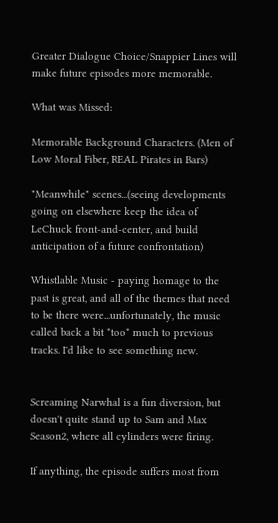Greater Dialogue Choice/Snappier Lines will make future episodes more memorable.

What was Missed:

Memorable Background Characters. (Men of Low Moral Fiber, REAL Pirates in Bars)

"Meanwhile" scenes...(seeing developments going on elsewhere keep the idea of LeChuck front-and-center, and build anticipation of a future confrontation)

Whistlable Music - paying homage to the past is great, and all of the themes that need to be there were...unfortunately, the music called back a bit *too* much to previous tracks. I'd like to see something new.


Screaming Narwhal is a fun diversion, but doesn't quite stand up to Sam and Max Season2, where all cylinders were firing.

If anything, the episode suffers most from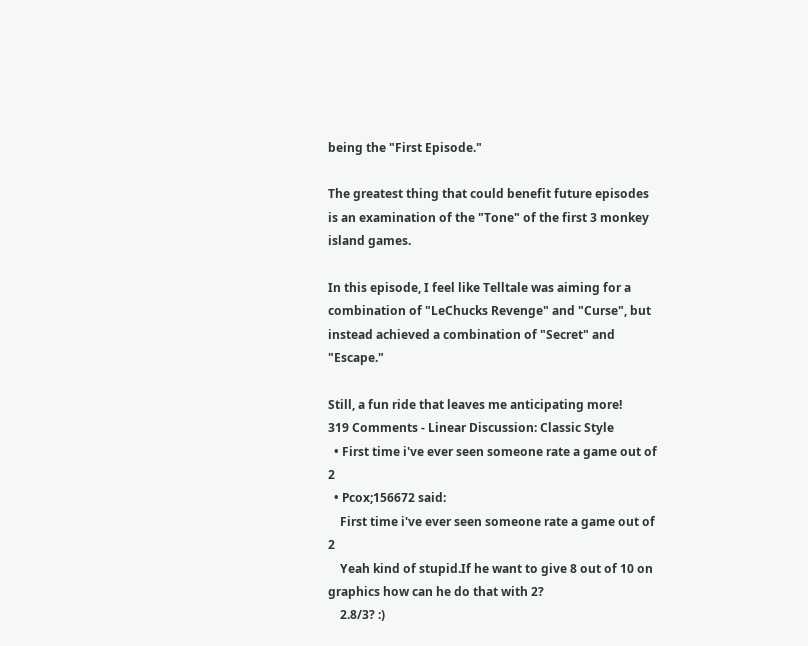being the "First Episode."

The greatest thing that could benefit future episodes is an examination of the "Tone" of the first 3 monkey island games.

In this episode, I feel like Telltale was aiming for a combination of "LeChucks Revenge" and "Curse", but instead achieved a combination of "Secret" and "Escape."

Still, a fun ride that leaves me anticipating more!
319 Comments - Linear Discussion: Classic Style
  • First time i've ever seen someone rate a game out of 2
  • Pcox;156672 said:
    First time i've ever seen someone rate a game out of 2
    Yeah kind of stupid.If he want to give 8 out of 10 on graphics how can he do that with 2?
    2.8/3? :)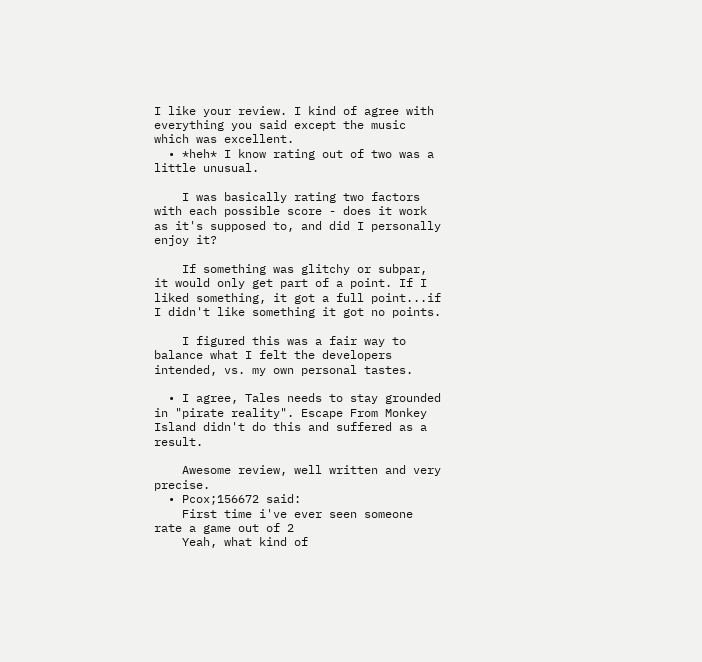I like your review. I kind of agree with everything you said except the music which was excellent.
  • *heh* I know rating out of two was a little unusual.

    I was basically rating two factors with each possible score - does it work as it's supposed to, and did I personally enjoy it?

    If something was glitchy or subpar, it would only get part of a point. If I liked something, it got a full point...if I didn't like something it got no points.

    I figured this was a fair way to balance what I felt the developers intended, vs. my own personal tastes.

  • I agree, Tales needs to stay grounded in "pirate reality". Escape From Monkey Island didn't do this and suffered as a result.

    Awesome review, well written and very precise.
  • Pcox;156672 said:
    First time i've ever seen someone rate a game out of 2
    Yeah, what kind of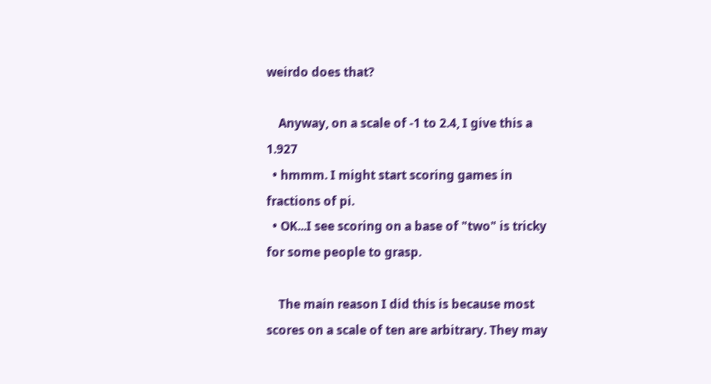weirdo does that?

    Anyway, on a scale of -1 to 2.4, I give this a 1.927
  • hmmm. I might start scoring games in fractions of pi.
  • OK...I see scoring on a base of "two" is tricky for some people to grasp.

    The main reason I did this is because most scores on a scale of ten are arbitrary. They may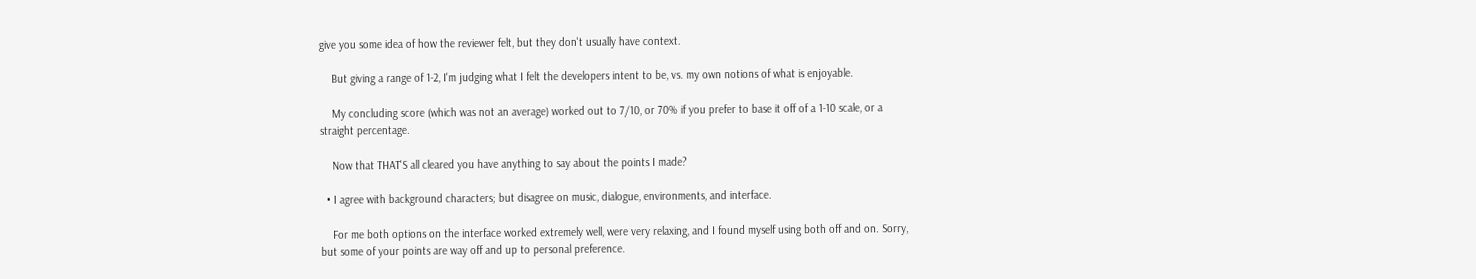give you some idea of how the reviewer felt, but they don't usually have context.

    But giving a range of 1-2, I'm judging what I felt the developers intent to be, vs. my own notions of what is enjoyable.

    My concluding score (which was not an average) worked out to 7/10, or 70% if you prefer to base it off of a 1-10 scale, or a straight percentage.

    Now that THAT'S all cleared you have anything to say about the points I made?

  • I agree with background characters; but disagree on music, dialogue, environments, and interface.

    For me both options on the interface worked extremely well, were very relaxing, and I found myself using both off and on. Sorry, but some of your points are way off and up to personal preference.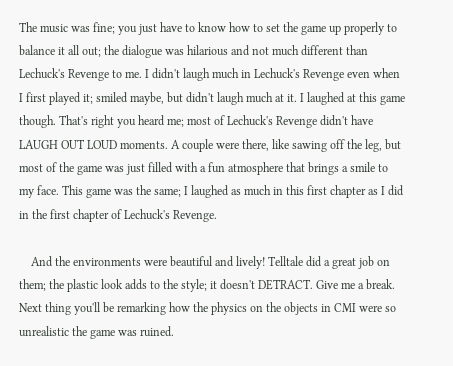The music was fine; you just have to know how to set the game up properly to balance it all out; the dialogue was hilarious and not much different than Lechuck's Revenge to me. I didn't laugh much in Lechuck's Revenge even when I first played it; smiled maybe, but didn't laugh much at it. I laughed at this game though. That's right you heard me; most of Lechuck's Revenge didn't have LAUGH OUT LOUD moments. A couple were there, like sawing off the leg, but most of the game was just filled with a fun atmosphere that brings a smile to my face. This game was the same; I laughed as much in this first chapter as I did in the first chapter of Lechuck's Revenge.

    And the environments were beautiful and lively! Telltale did a great job on them; the plastic look adds to the style; it doesn't DETRACT. Give me a break. Next thing you'll be remarking how the physics on the objects in CMI were so unrealistic the game was ruined.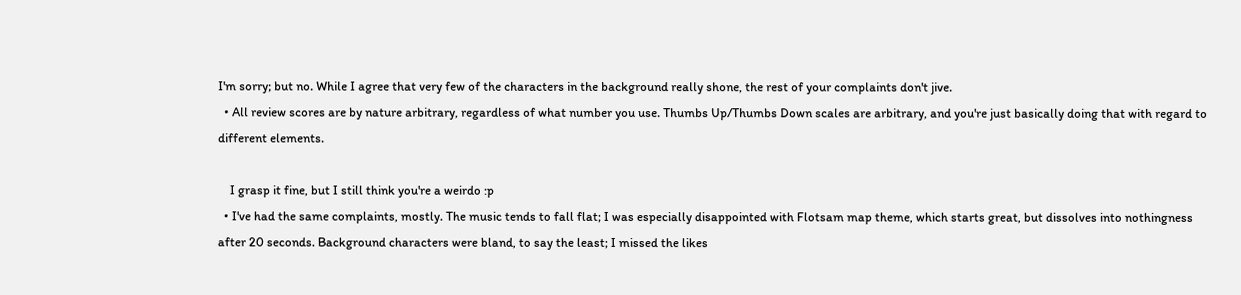I'm sorry; but no. While I agree that very few of the characters in the background really shone, the rest of your complaints don't jive.
  • All review scores are by nature arbitrary, regardless of what number you use. Thumbs Up/Thumbs Down scales are arbitrary, and you're just basically doing that with regard to different elements.

    I grasp it fine, but I still think you're a weirdo :p
  • I've had the same complaints, mostly. The music tends to fall flat; I was especially disappointed with Flotsam map theme, which starts great, but dissolves into nothingness after 20 seconds. Background characters were bland, to say the least; I missed the likes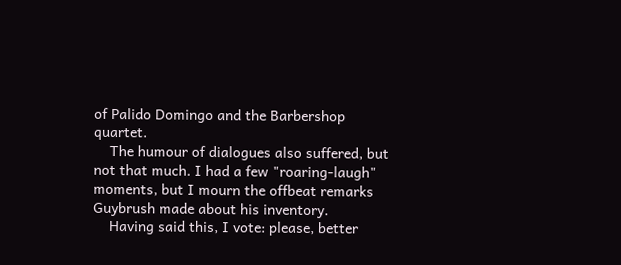of Palido Domingo and the Barbershop quartet.
    The humour of dialogues also suffered, but not that much. I had a few "roaring-laugh" moments, but I mourn the offbeat remarks Guybrush made about his inventory.
    Having said this, I vote: please, better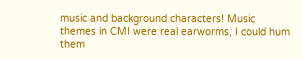music and background characters! Music themes in CMI were real earworms, I could hum them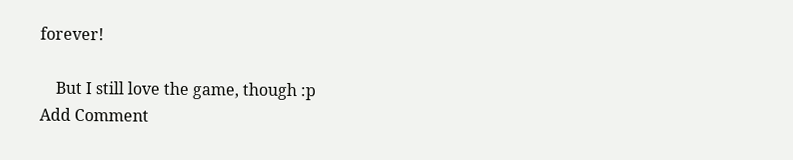forever!

    But I still love the game, though :p
Add Comment